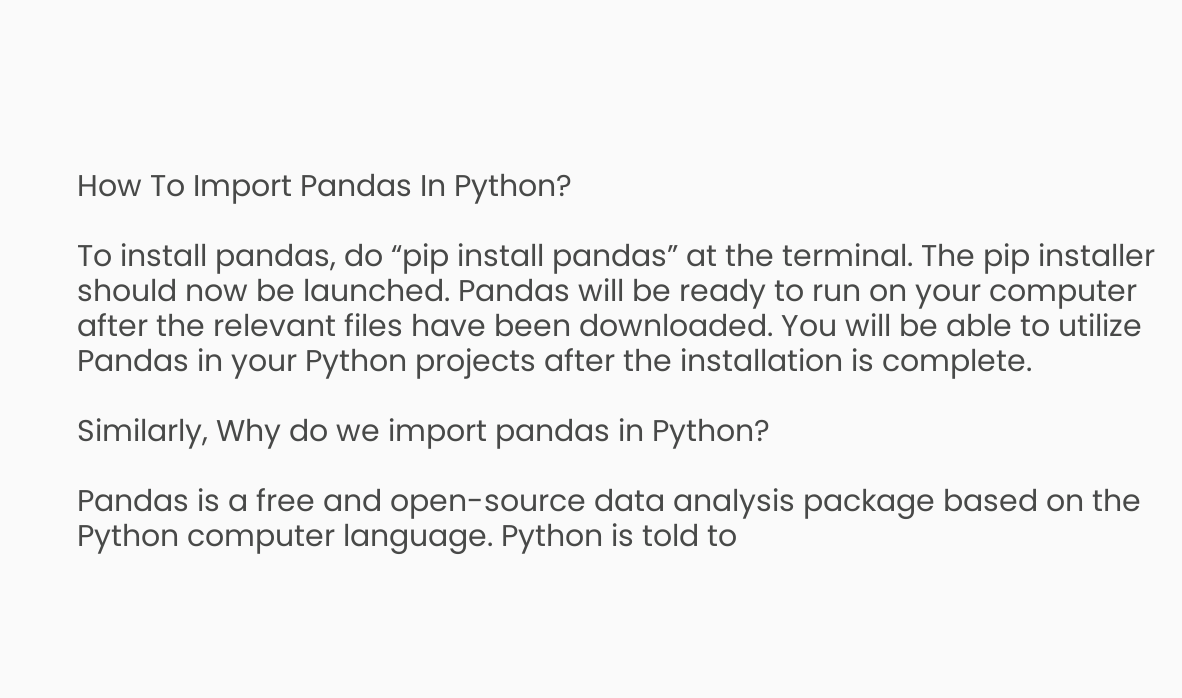How To Import Pandas In Python?

To install pandas, do “pip install pandas” at the terminal. The pip installer should now be launched. Pandas will be ready to run on your computer after the relevant files have been downloaded. You will be able to utilize Pandas in your Python projects after the installation is complete.

Similarly, Why do we import pandas in Python?

Pandas is a free and open-source data analysis package based on the Python computer language. Python is told to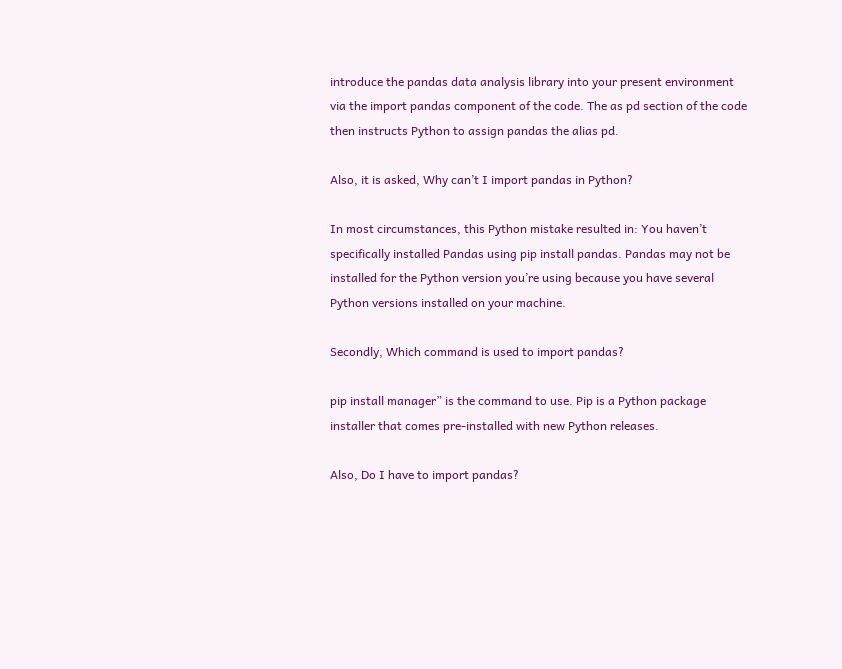introduce the pandas data analysis library into your present environment via the import pandas component of the code. The as pd section of the code then instructs Python to assign pandas the alias pd.

Also, it is asked, Why can’t I import pandas in Python?

In most circumstances, this Python mistake resulted in: You haven’t specifically installed Pandas using pip install pandas. Pandas may not be installed for the Python version you’re using because you have several Python versions installed on your machine.

Secondly, Which command is used to import pandas?

pip install manager” is the command to use. Pip is a Python package installer that comes pre-installed with new Python releases.

Also, Do I have to import pandas?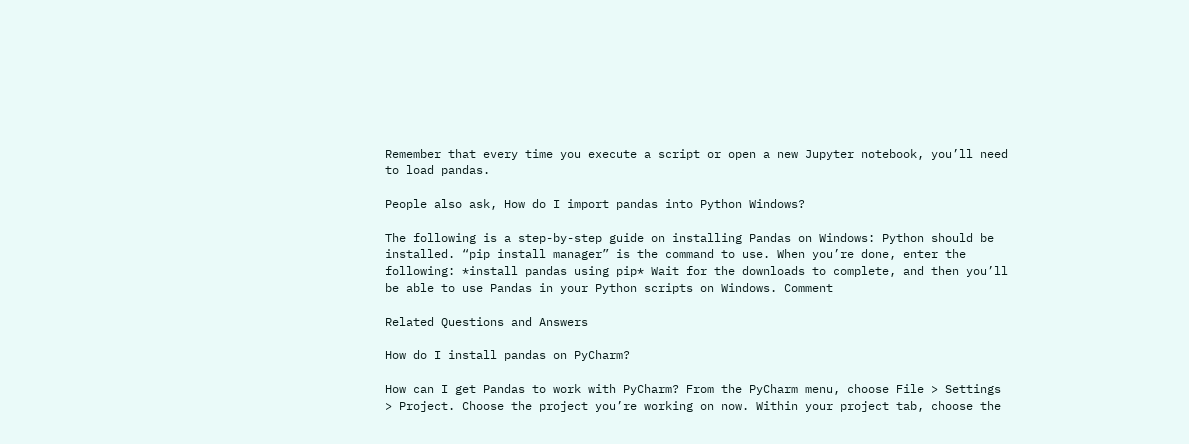Remember that every time you execute a script or open a new Jupyter notebook, you’ll need to load pandas.

People also ask, How do I import pandas into Python Windows?

The following is a step-by-step guide on installing Pandas on Windows: Python should be installed. “pip install manager” is the command to use. When you’re done, enter the following: *install pandas using pip* Wait for the downloads to complete, and then you’ll be able to use Pandas in your Python scripts on Windows. Comment

Related Questions and Answers

How do I install pandas on PyCharm?

How can I get Pandas to work with PyCharm? From the PyCharm menu, choose File > Settings > Project. Choose the project you’re working on now. Within your project tab, choose the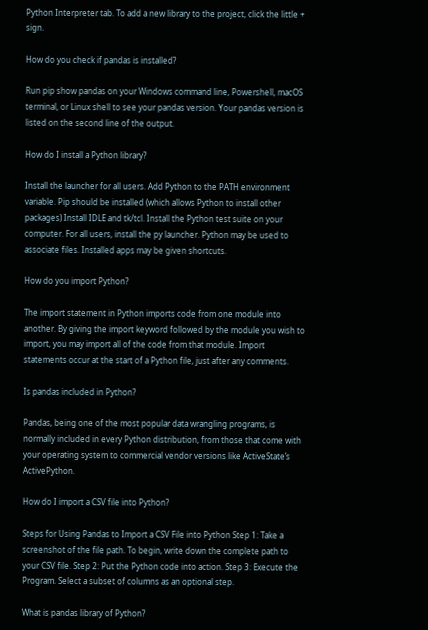Python Interpreter tab. To add a new library to the project, click the little + sign.

How do you check if pandas is installed?

Run pip show pandas on your Windows command line, Powershell, macOS terminal, or Linux shell to see your pandas version. Your pandas version is listed on the second line of the output.

How do I install a Python library?

Install the launcher for all users. Add Python to the PATH environment variable. Pip should be installed (which allows Python to install other packages) Install IDLE and tk/tcl. Install the Python test suite on your computer. For all users, install the py launcher. Python may be used to associate files. Installed apps may be given shortcuts.

How do you import Python?

The import statement in Python imports code from one module into another. By giving the import keyword followed by the module you wish to import, you may import all of the code from that module. Import statements occur at the start of a Python file, just after any comments.

Is pandas included in Python?

Pandas, being one of the most popular data wrangling programs, is normally included in every Python distribution, from those that come with your operating system to commercial vendor versions like ActiveState’s ActivePython.

How do I import a CSV file into Python?

Steps for Using Pandas to Import a CSV File into Python Step 1: Take a screenshot of the file path. To begin, write down the complete path to your CSV file. Step 2: Put the Python code into action. Step 3: Execute the Program. Select a subset of columns as an optional step.

What is pandas library of Python?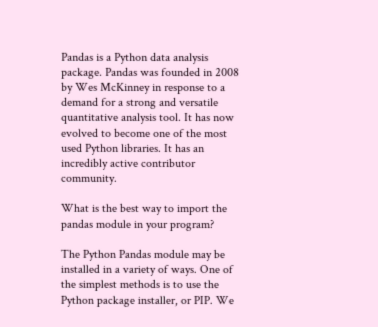Pandas is a Python data analysis package. Pandas was founded in 2008 by Wes McKinney in response to a demand for a strong and versatile quantitative analysis tool. It has now evolved to become one of the most used Python libraries. It has an incredibly active contributor community.

What is the best way to import the pandas module in your program?

The Python Pandas module may be installed in a variety of ways. One of the simplest methods is to use the Python package installer, or PIP. We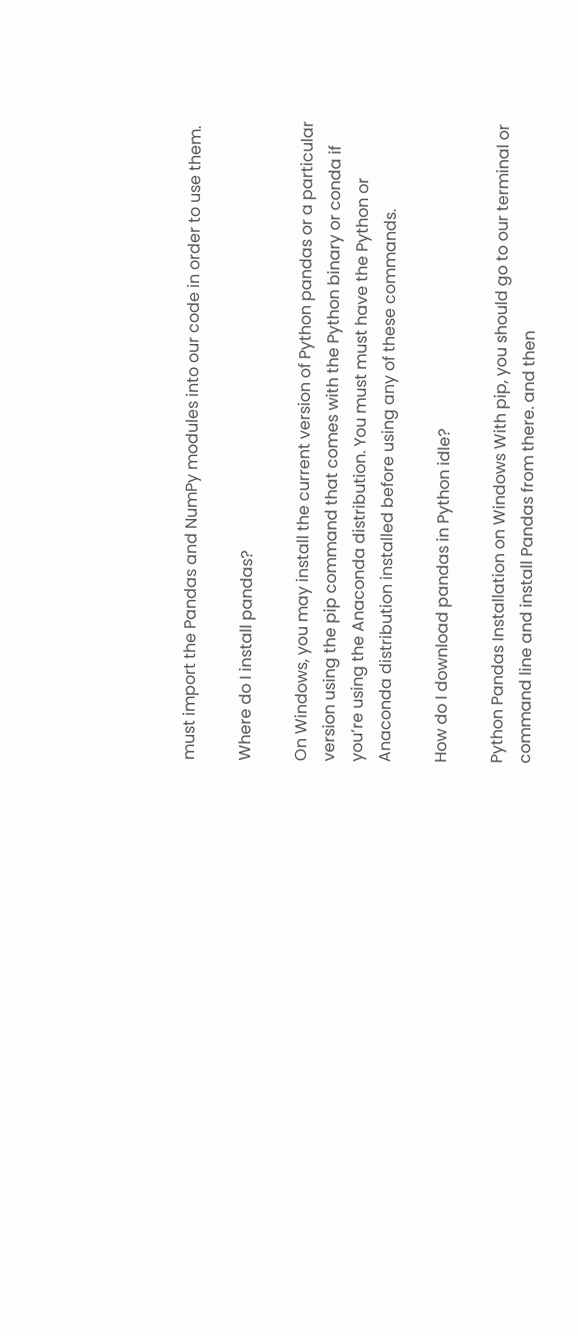must import the Pandas and NumPy modules into our code in order to use them.

Where do I install pandas?

On Windows, you may install the current version of Python pandas or a particular version using the pip command that comes with the Python binary or conda if you’re using the Anaconda distribution. You must must have the Python or Anaconda distribution installed before using any of these commands.

How do I download pandas in Python idle?

Python Pandas Installation on Windows With pip, you should go to our terminal or command line and install Pandas from there. and then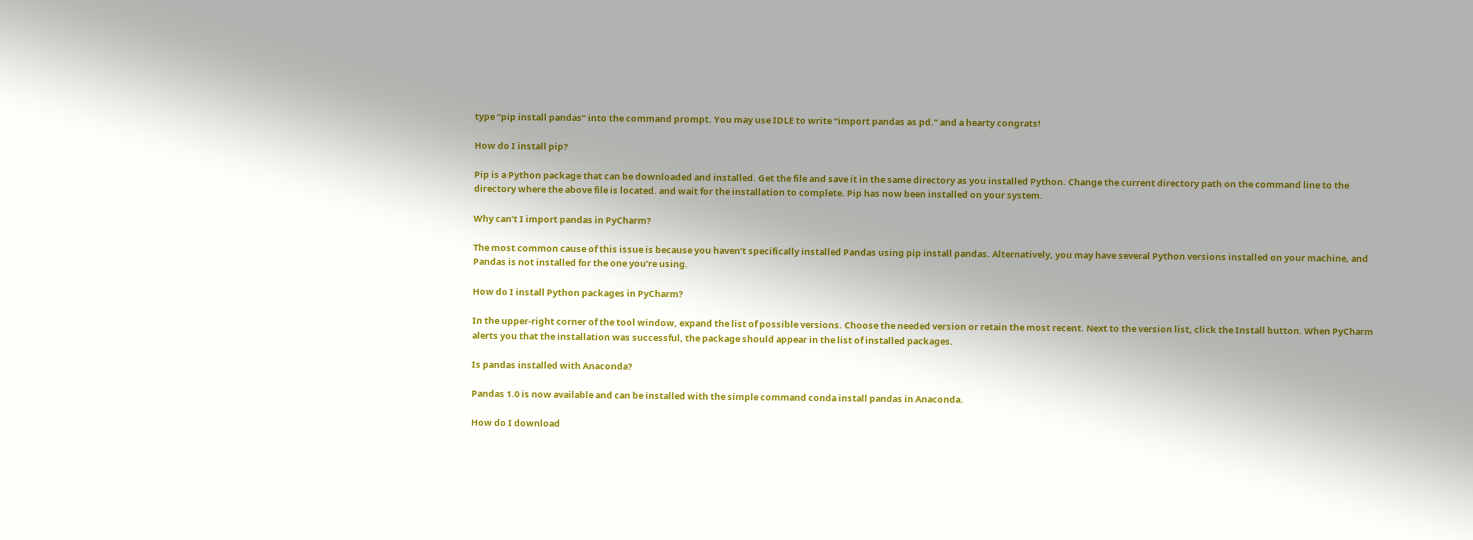type “pip install pandas” into the command prompt. You may use IDLE to write “import pandas as pd.” and a hearty congrats!

How do I install pip?

Pip is a Python package that can be downloaded and installed. Get the file and save it in the same directory as you installed Python. Change the current directory path on the command line to the directory where the above file is located. and wait for the installation to complete. Pip has now been installed on your system.

Why can’t I import pandas in PyCharm?

The most common cause of this issue is because you haven’t specifically installed Pandas using pip install pandas. Alternatively, you may have several Python versions installed on your machine, and Pandas is not installed for the one you’re using.

How do I install Python packages in PyCharm?

In the upper-right corner of the tool window, expand the list of possible versions. Choose the needed version or retain the most recent. Next to the version list, click the Install button. When PyCharm alerts you that the installation was successful, the package should appear in the list of installed packages.

Is pandas installed with Anaconda?

Pandas 1.0 is now available and can be installed with the simple command conda install pandas in Anaconda.

How do I download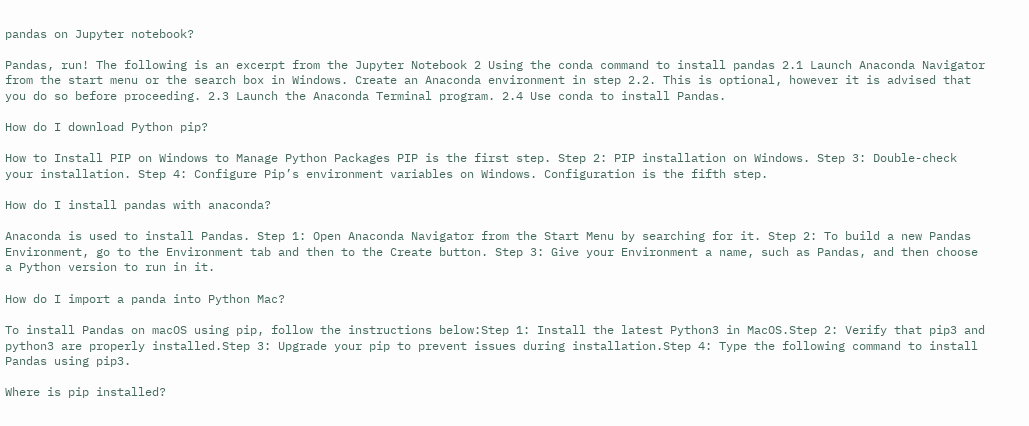pandas on Jupyter notebook?

Pandas, run! The following is an excerpt from the Jupyter Notebook 2 Using the conda command to install pandas 2.1 Launch Anaconda Navigator from the start menu or the search box in Windows. Create an Anaconda environment in step 2.2. This is optional, however it is advised that you do so before proceeding. 2.3 Launch the Anaconda Terminal program. 2.4 Use conda to install Pandas.

How do I download Python pip?

How to Install PIP on Windows to Manage Python Packages PIP is the first step. Step 2: PIP installation on Windows. Step 3: Double-check your installation. Step 4: Configure Pip’s environment variables on Windows. Configuration is the fifth step.

How do I install pandas with anaconda?

Anaconda is used to install Pandas. Step 1: Open Anaconda Navigator from the Start Menu by searching for it. Step 2: To build a new Pandas Environment, go to the Environment tab and then to the Create button. Step 3: Give your Environment a name, such as Pandas, and then choose a Python version to run in it.

How do I import a panda into Python Mac?

To install Pandas on macOS using pip, follow the instructions below:Step 1: Install the latest Python3 in MacOS.Step 2: Verify that pip3 and python3 are properly installed.Step 3: Upgrade your pip to prevent issues during installation.Step 4: Type the following command to install Pandas using pip3.

Where is pip installed?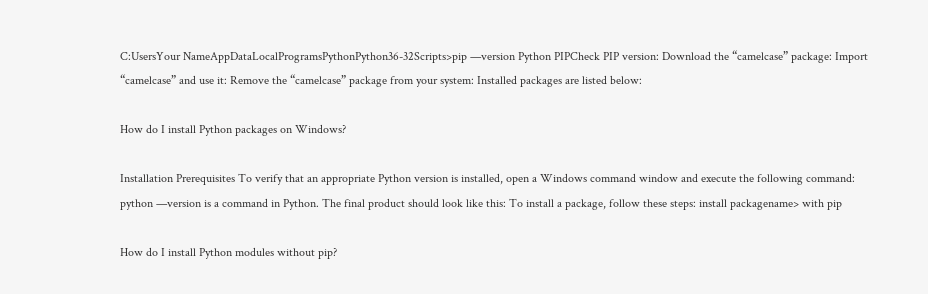C:UsersYour NameAppDataLocalProgramsPythonPython36-32Scripts>pip —version Python PIPCheck PIP version: Download the “camelcase” package: Import “camelcase” and use it: Remove the “camelcase” package from your system: Installed packages are listed below:

How do I install Python packages on Windows?

Installation Prerequisites To verify that an appropriate Python version is installed, open a Windows command window and execute the following command: python —version is a command in Python. The final product should look like this: To install a package, follow these steps: install packagename> with pip

How do I install Python modules without pip?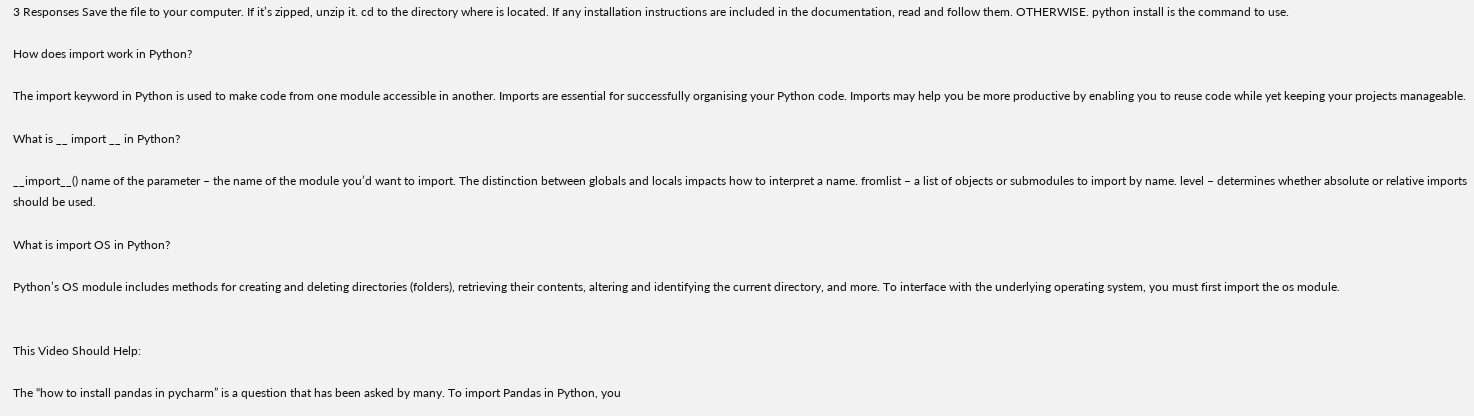3 Responses Save the file to your computer. If it’s zipped, unzip it. cd to the directory where is located. If any installation instructions are included in the documentation, read and follow them. OTHERWISE. python install is the command to use.

How does import work in Python?

The import keyword in Python is used to make code from one module accessible in another. Imports are essential for successfully organising your Python code. Imports may help you be more productive by enabling you to reuse code while yet keeping your projects manageable.

What is __ import __ in Python?

__import__() name of the parameter – the name of the module you’d want to import. The distinction between globals and locals impacts how to interpret a name. fromlist – a list of objects or submodules to import by name. level – determines whether absolute or relative imports should be used.

What is import OS in Python?

Python’s OS module includes methods for creating and deleting directories (folders), retrieving their contents, altering and identifying the current directory, and more. To interface with the underlying operating system, you must first import the os module.


This Video Should Help:

The “how to install pandas in pycharm” is a question that has been asked by many. To import Pandas in Python, you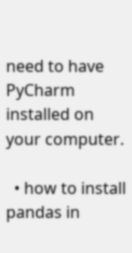need to have PyCharm installed on your computer.

  • how to install pandas in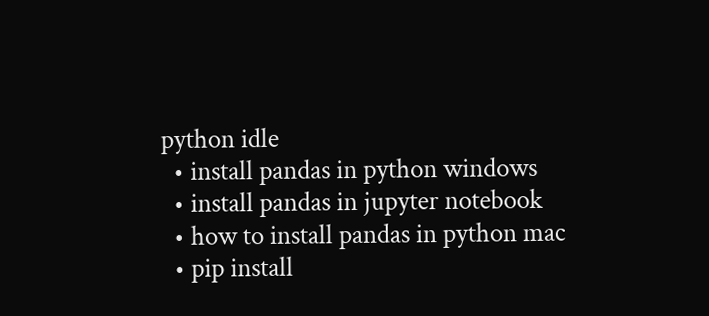python idle
  • install pandas in python windows
  • install pandas in jupyter notebook
  • how to install pandas in python mac
  • pip install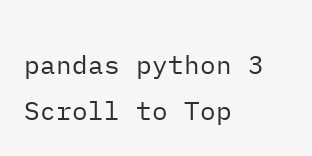pandas python 3
Scroll to Top